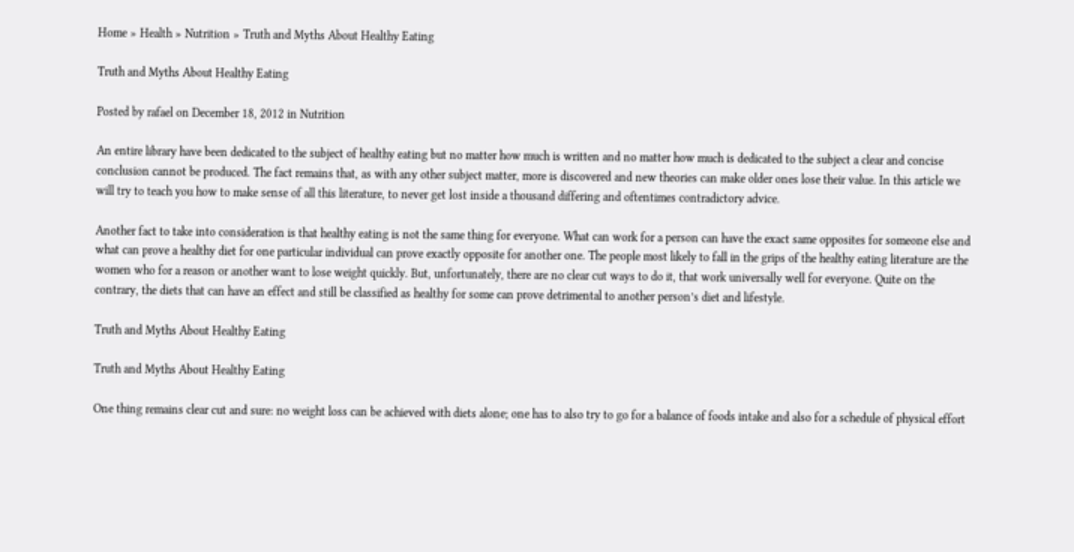Home » Health » Nutrition » Truth and Myths About Healthy Eating

Truth and Myths About Healthy Eating

Posted by rafael on December 18, 2012 in Nutrition

An entire library have been dedicated to the subject of healthy eating but no matter how much is written and no matter how much is dedicated to the subject a clear and concise conclusion cannot be produced. The fact remains that, as with any other subject matter, more is discovered and new theories can make older ones lose their value. In this article we will try to teach you how to make sense of all this literature, to never get lost inside a thousand differing and oftentimes contradictory advice.

Another fact to take into consideration is that healthy eating is not the same thing for everyone. What can work for a person can have the exact same opposites for someone else and what can prove a healthy diet for one particular individual can prove exactly opposite for another one. The people most likely to fall in the grips of the healthy eating literature are the women who for a reason or another want to lose weight quickly. But, unfortunately, there are no clear cut ways to do it, that work universally well for everyone. Quite on the contrary, the diets that can have an effect and still be classified as healthy for some can prove detrimental to another person’s diet and lifestyle.

Truth and Myths About Healthy Eating

Truth and Myths About Healthy Eating

One thing remains clear cut and sure: no weight loss can be achieved with diets alone; one has to also try to go for a balance of foods intake and also for a schedule of physical effort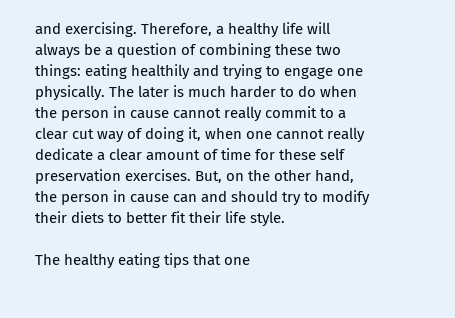and exercising. Therefore, a healthy life will always be a question of combining these two things: eating healthily and trying to engage one physically. The later is much harder to do when the person in cause cannot really commit to a clear cut way of doing it, when one cannot really dedicate a clear amount of time for these self preservation exercises. But, on the other hand, the person in cause can and should try to modify their diets to better fit their life style.

The healthy eating tips that one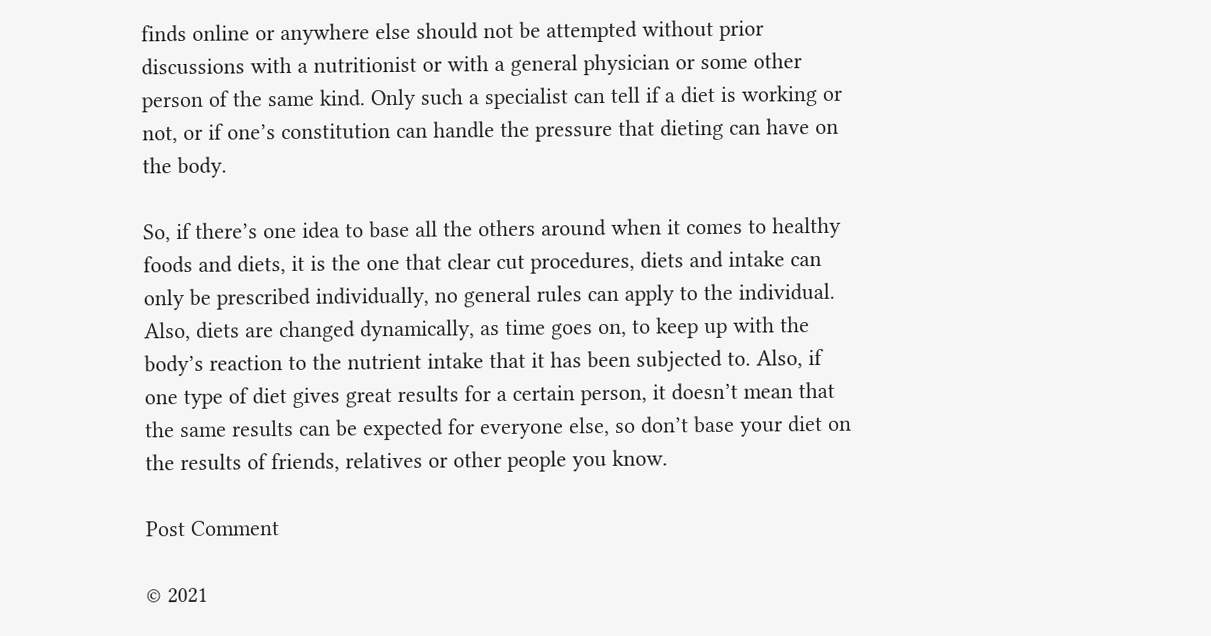finds online or anywhere else should not be attempted without prior discussions with a nutritionist or with a general physician or some other person of the same kind. Only such a specialist can tell if a diet is working or not, or if one’s constitution can handle the pressure that dieting can have on the body.

So, if there’s one idea to base all the others around when it comes to healthy foods and diets, it is the one that clear cut procedures, diets and intake can only be prescribed individually, no general rules can apply to the individual. Also, diets are changed dynamically, as time goes on, to keep up with the body’s reaction to the nutrient intake that it has been subjected to. Also, if one type of diet gives great results for a certain person, it doesn’t mean that the same results can be expected for everyone else, so don’t base your diet on the results of friends, relatives or other people you know.

Post Comment

© 2021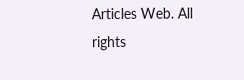Articles Web. All rights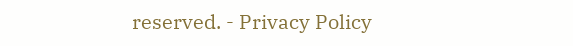reserved. - Privacy Policy